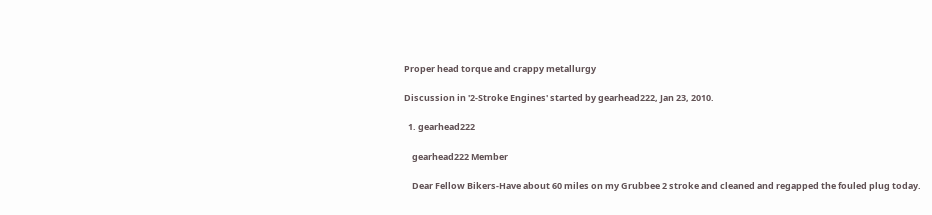Proper head torque and crappy metallurgy

Discussion in '2-Stroke Engines' started by gearhead222, Jan 23, 2010.

  1. gearhead222

    gearhead222 Member

    Dear Fellow Bikers-Have about 60 miles on my Grubbee 2 stroke and cleaned and regapped the fouled plug today.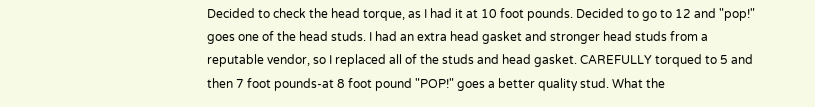Decided to check the head torque, as I had it at 10 foot pounds. Decided to go to 12 and "pop!" goes one of the head studs. I had an extra head gasket and stronger head studs from a reputable vendor, so I replaced all of the studs and head gasket. CAREFULLY torqued to 5 and then 7 foot pounds-at 8 foot pound "POP!" goes a better quality stud. What the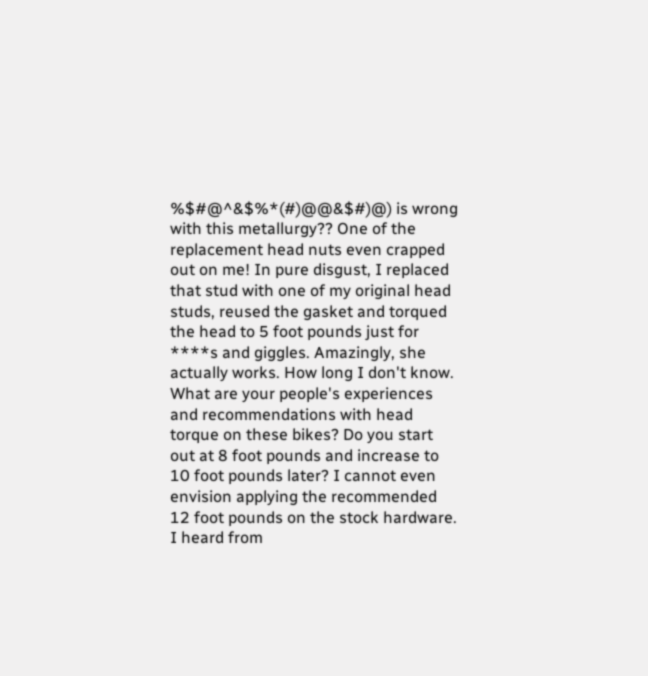%$#@^&$%*(#)@@&$#)@) is wrong with this metallurgy?? One of the replacement head nuts even crapped out on me! In pure disgust, I replaced that stud with one of my original head studs, reused the gasket and torqued the head to 5 foot pounds just for ****s and giggles. Amazingly, she actually works. How long I don't know. What are your people's experiences and recommendations with head torque on these bikes? Do you start out at 8 foot pounds and increase to 10 foot pounds later? I cannot even envision applying the recommended 12 foot pounds on the stock hardware. I heard from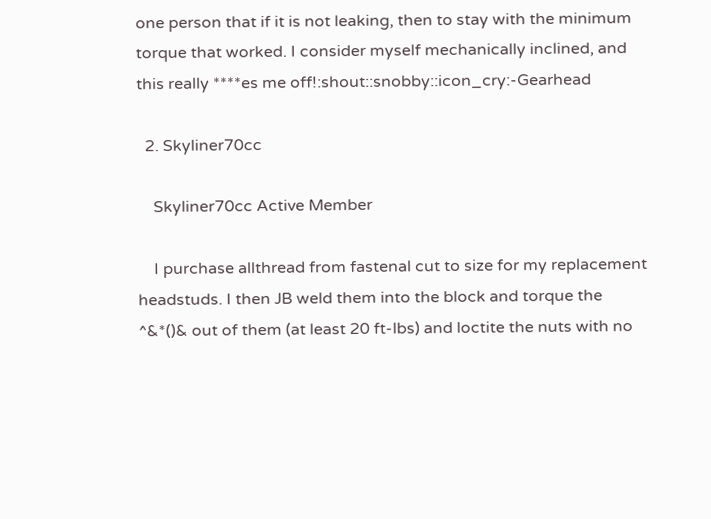one person that if it is not leaking, then to stay with the minimum torque that worked. I consider myself mechanically inclined, and this really ****es me off!:shout::snobby::icon_cry:-Gearhead

  2. Skyliner70cc

    Skyliner70cc Active Member

    I purchase allthread from fastenal cut to size for my replacement headstuds. I then JB weld them into the block and torque the ^&*()& out of them (at least 20 ft-lbs) and loctite the nuts with no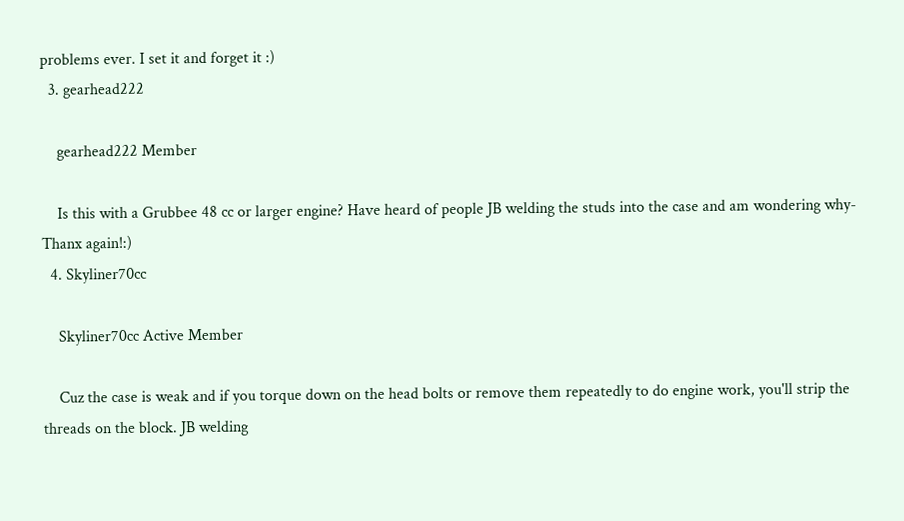problems ever. I set it and forget it :)
  3. gearhead222

    gearhead222 Member

    Is this with a Grubbee 48 cc or larger engine? Have heard of people JB welding the studs into the case and am wondering why-Thanx again!:)
  4. Skyliner70cc

    Skyliner70cc Active Member

    Cuz the case is weak and if you torque down on the head bolts or remove them repeatedly to do engine work, you'll strip the threads on the block. JB welding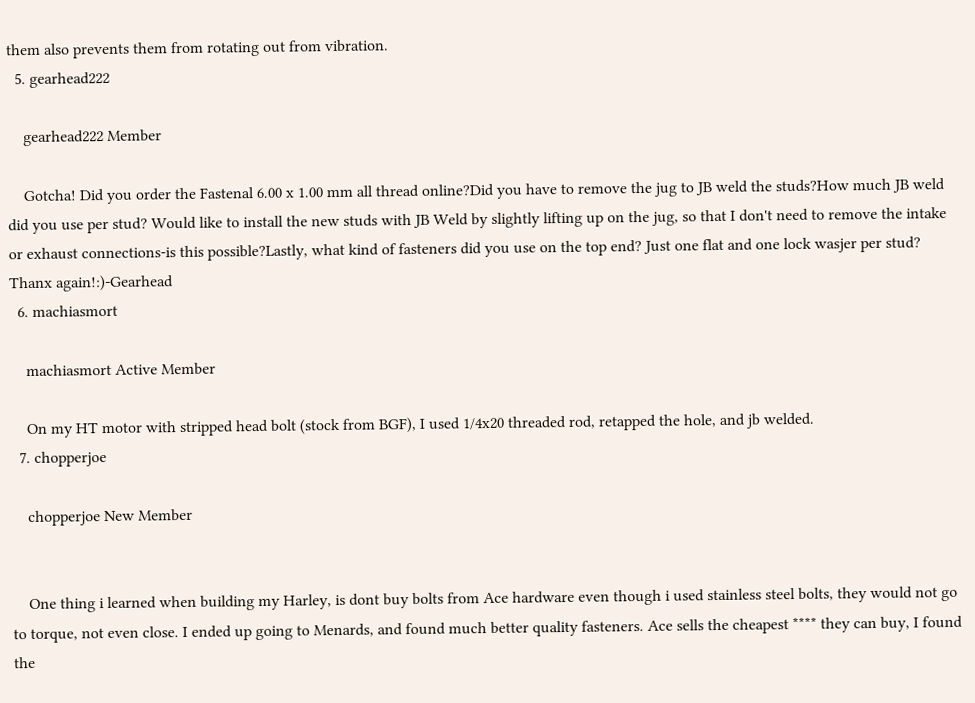them also prevents them from rotating out from vibration.
  5. gearhead222

    gearhead222 Member

    Gotcha! Did you order the Fastenal 6.00 x 1.00 mm all thread online?Did you have to remove the jug to JB weld the studs?How much JB weld did you use per stud? Would like to install the new studs with JB Weld by slightly lifting up on the jug, so that I don't need to remove the intake or exhaust connections-is this possible?Lastly, what kind of fasteners did you use on the top end? Just one flat and one lock wasjer per stud? Thanx again!:)-Gearhead
  6. machiasmort

    machiasmort Active Member

    On my HT motor with stripped head bolt (stock from BGF), I used 1/4x20 threaded rod, retapped the hole, and jb welded.
  7. chopperjoe

    chopperjoe New Member


    One thing i learned when building my Harley, is dont buy bolts from Ace hardware even though i used stainless steel bolts, they would not go to torque, not even close. I ended up going to Menards, and found much better quality fasteners. Ace sells the cheapest **** they can buy, I found the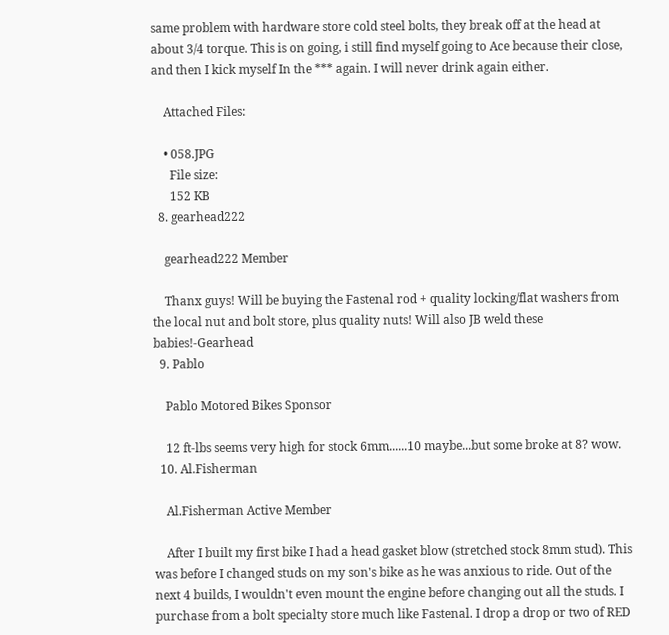same problem with hardware store cold steel bolts, they break off at the head at about 3/4 torque. This is on going, i still find myself going to Ace because their close, and then I kick myself In the *** again. I will never drink again either.

    Attached Files:

    • 058.JPG
      File size:
      152 KB
  8. gearhead222

    gearhead222 Member

    Thanx guys! Will be buying the Fastenal rod + quality locking/flat washers from the local nut and bolt store, plus quality nuts! Will also JB weld these babies!-Gearhead
  9. Pablo

    Pablo Motored Bikes Sponsor

    12 ft-lbs seems very high for stock 6mm......10 maybe...but some broke at 8? wow.
  10. Al.Fisherman

    Al.Fisherman Active Member

    After I built my first bike I had a head gasket blow (stretched stock 8mm stud). This was before I changed studs on my son's bike as he was anxious to ride. Out of the next 4 builds, I wouldn't even mount the engine before changing out all the studs. I purchase from a bolt specialty store much like Fastenal. I drop a drop or two of RED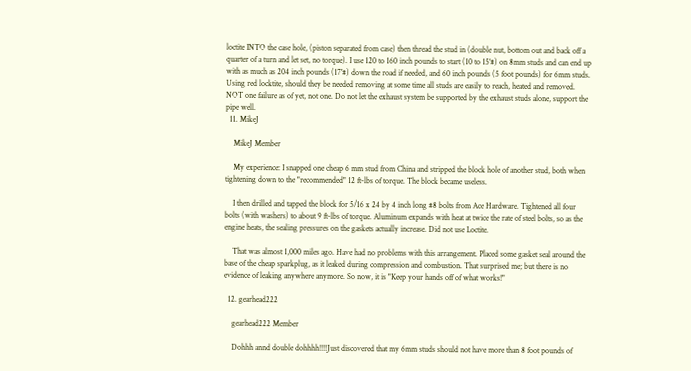loctite INTO the case hole, (piston separated from case) then thread the stud in (double nut, bottom out and back off a quarter of a turn and let set, no torque). I use 120 to 160 inch pounds to start (10 to 15'#) on 8mm studs and can end up with as much as 204 inch pounds (17'#) down the road if needed, and 60 inch pounds (5 foot pounds) for 6mm studs. Using red locktite, should they be needed removing at some time all studs are easily to reach, heated and removed. NOT one failure as of yet, not one. Do not let the exhaust system be supported by the exhaust studs alone, support the pipe well.
  11. MikeJ

    MikeJ Member

    My experience: I snapped one cheap 6 mm stud from China and stripped the block hole of another stud, both when tightening down to the "recommended" 12 ft-lbs of torque. The block became useless.

    I then drilled and tapped the block for 5/16 x 24 by 4 inch long #8 bolts from Ace Hardware. Tightened all four bolts (with washers) to about 9 ft-lbs of torque. Aluminum expands with heat at twice the rate of steel bolts, so as the engine heats, the sealing pressures on the gaskets actually increase. Did not use Loctite.

    That was almost 1,000 miles ago. Have had no problems with this arrangement. Placed some gasket seal around the base of the cheap sparkplug, as it leaked during compression and combustion. That surprised me; but there is no evidence of leaking anywhere anymore. So now, it is "Keep your hands off of what works!"

  12. gearhead222

    gearhead222 Member

    Dohhh annd double dohhhh!!!!Just discovered that my 6mm studs should not have more than 8 foot pounds of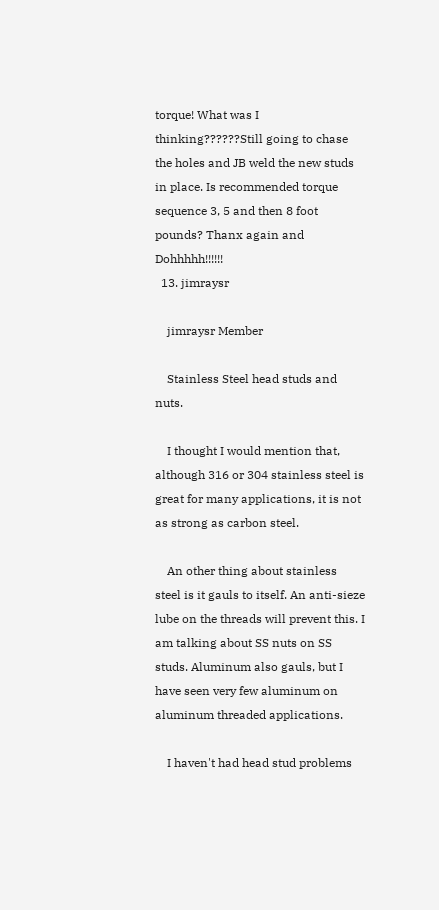torque! What was I thinking??????Still going to chase the holes and JB weld the new studs in place. Is recommended torque sequence 3, 5 and then 8 foot pounds? Thanx again and Dohhhhh!!!!!!
  13. jimraysr

    jimraysr Member

    Stainless Steel head studs and nuts.

    I thought I would mention that, although 316 or 304 stainless steel is great for many applications, it is not as strong as carbon steel.

    An other thing about stainless steel is it gauls to itself. An anti-sieze lube on the threads will prevent this. I am talking about SS nuts on SS studs. Aluminum also gauls, but I have seen very few aluminum on aluminum threaded applications.

    I haven't had head stud problems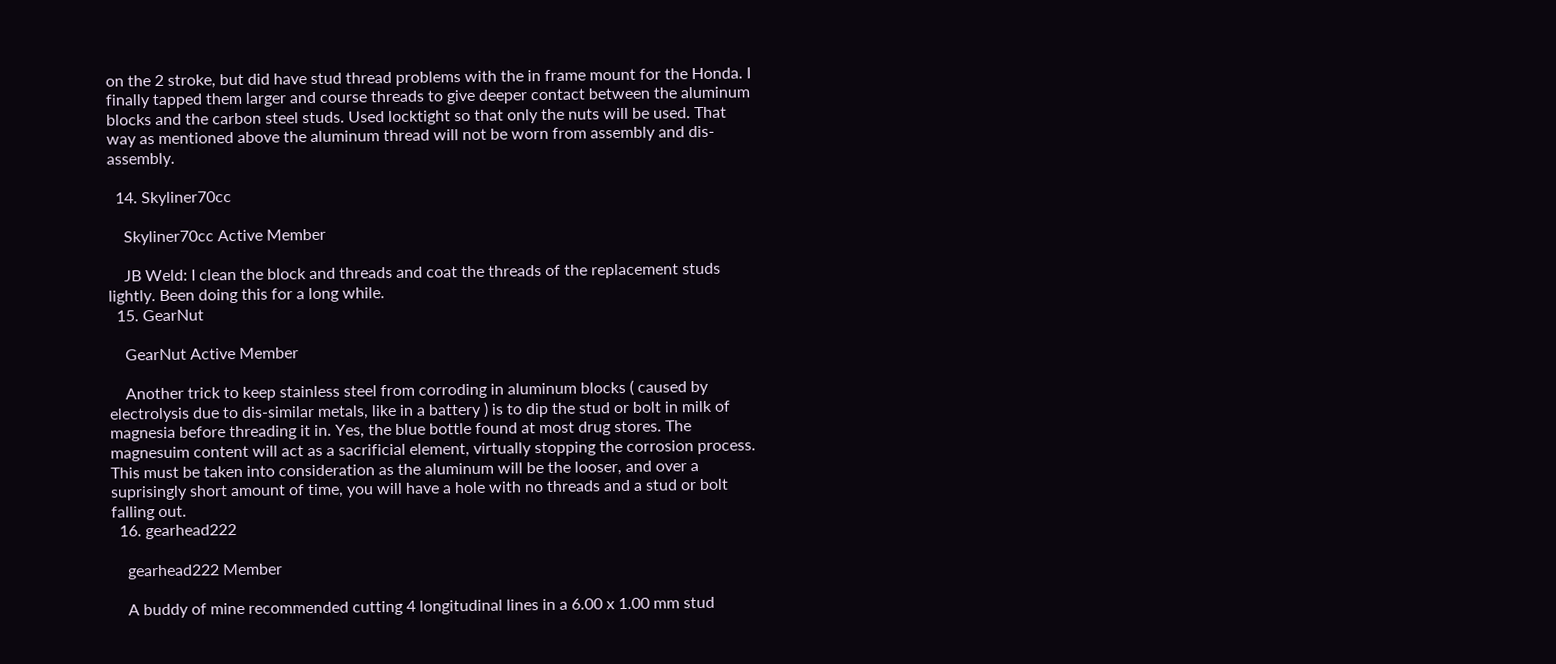on the 2 stroke, but did have stud thread problems with the in frame mount for the Honda. I finally tapped them larger and course threads to give deeper contact between the aluminum blocks and the carbon steel studs. Used locktight so that only the nuts will be used. That way as mentioned above the aluminum thread will not be worn from assembly and dis-assembly.

  14. Skyliner70cc

    Skyliner70cc Active Member

    JB Weld: I clean the block and threads and coat the threads of the replacement studs lightly. Been doing this for a long while.
  15. GearNut

    GearNut Active Member

    Another trick to keep stainless steel from corroding in aluminum blocks ( caused by electrolysis due to dis-similar metals, like in a battery ) is to dip the stud or bolt in milk of magnesia before threading it in. Yes, the blue bottle found at most drug stores. The magnesuim content will act as a sacrificial element, virtually stopping the corrosion process. This must be taken into consideration as the aluminum will be the looser, and over a suprisingly short amount of time, you will have a hole with no threads and a stud or bolt falling out.
  16. gearhead222

    gearhead222 Member

    A buddy of mine recommended cutting 4 longitudinal lines in a 6.00 x 1.00 mm stud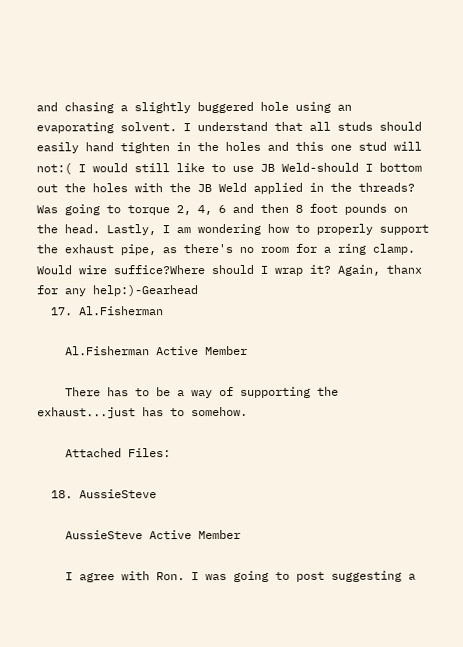and chasing a slightly buggered hole using an evaporating solvent. I understand that all studs should easily hand tighten in the holes and this one stud will not:( I would still like to use JB Weld-should I bottom out the holes with the JB Weld applied in the threads? Was going to torque 2, 4, 6 and then 8 foot pounds on the head. Lastly, I am wondering how to properly support the exhaust pipe, as there's no room for a ring clamp. Would wire suffice?Where should I wrap it? Again, thanx for any help:)-Gearhead
  17. Al.Fisherman

    Al.Fisherman Active Member

    There has to be a way of supporting the exhaust...just has to somehow.

    Attached Files:

  18. AussieSteve

    AussieSteve Active Member

    I agree with Ron. I was going to post suggesting a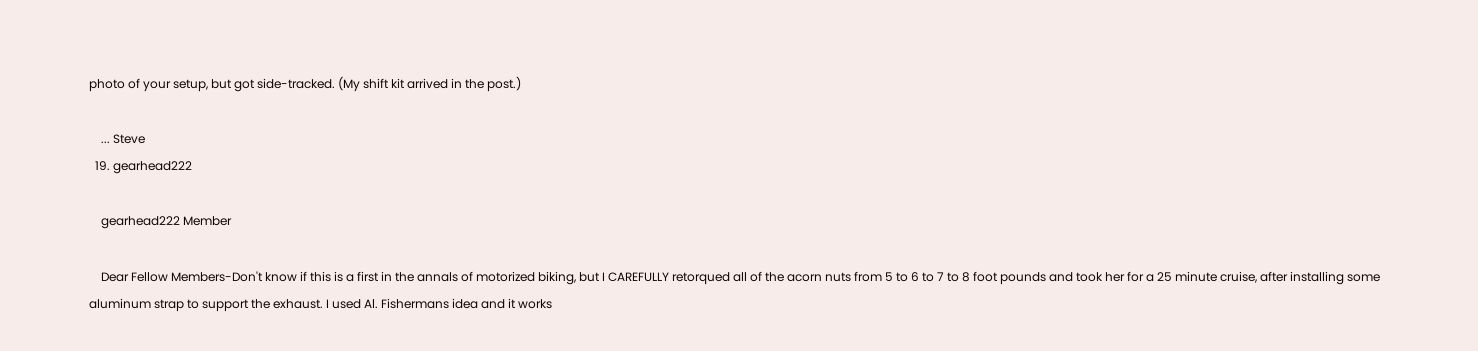photo of your setup, but got side-tracked. (My shift kit arrived in the post.)

    ... Steve
  19. gearhead222

    gearhead222 Member

    Dear Fellow Members-Don't know if this is a first in the annals of motorized biking, but I CAREFULLY retorqued all of the acorn nuts from 5 to 6 to 7 to 8 foot pounds and took her for a 25 minute cruise, after installing some aluminum strap to support the exhaust. I used Al. Fishermans idea and it works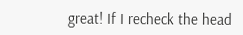great! If I recheck the head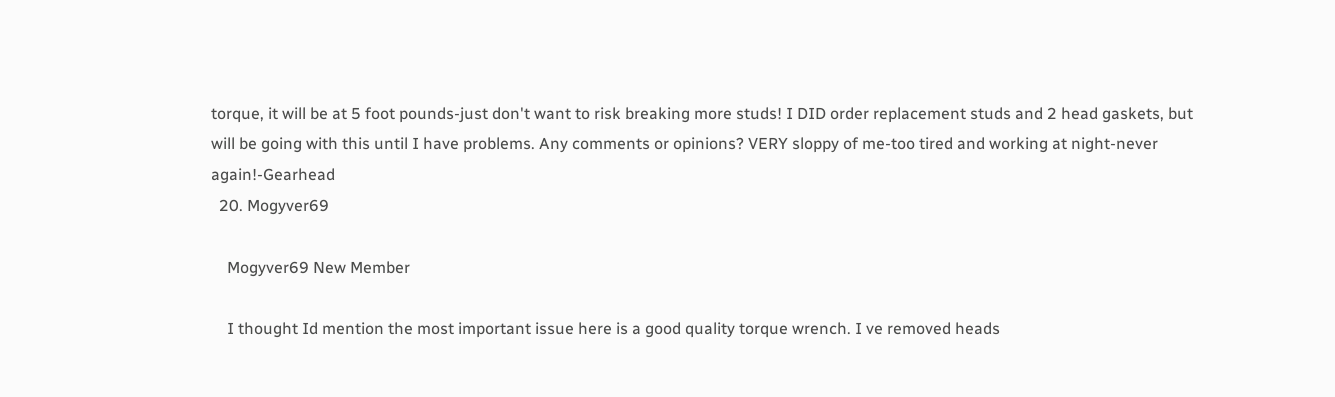torque, it will be at 5 foot pounds-just don't want to risk breaking more studs! I DID order replacement studs and 2 head gaskets, but will be going with this until I have problems. Any comments or opinions? VERY sloppy of me-too tired and working at night-never again!-Gearhead
  20. Mogyver69

    Mogyver69 New Member

    I thought Id mention the most important issue here is a good quality torque wrench. I ve removed heads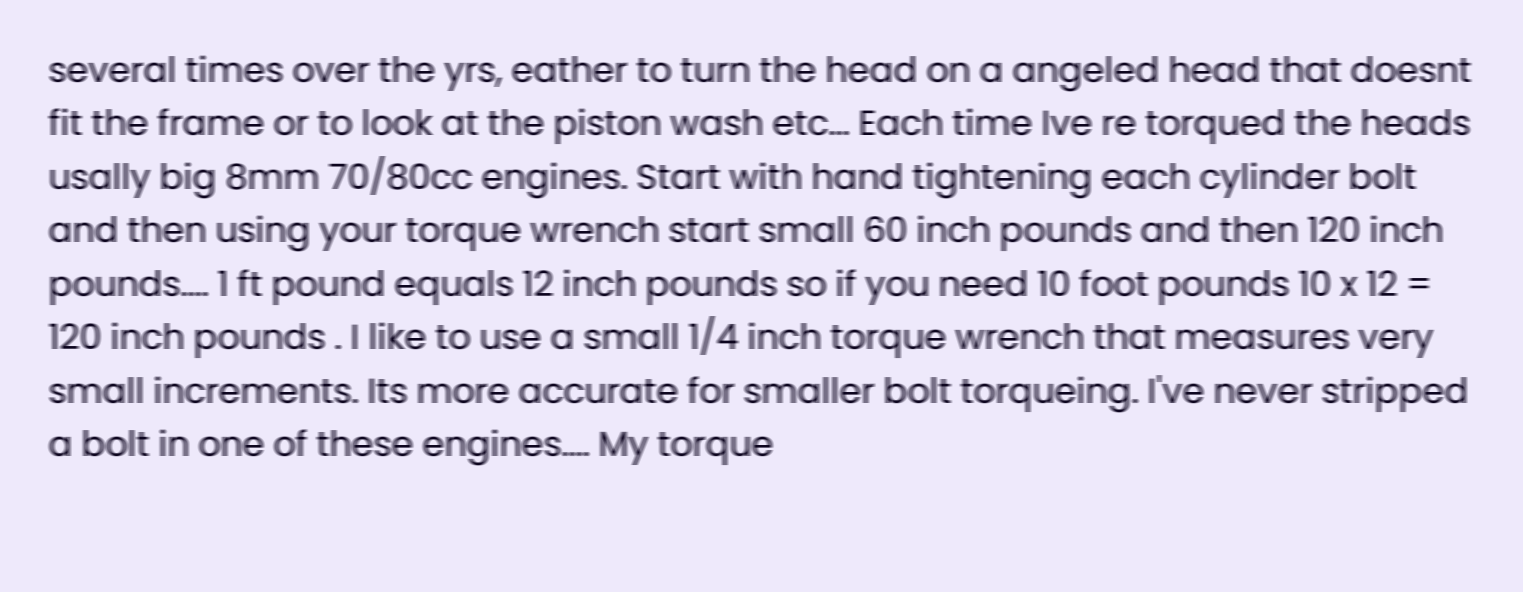several times over the yrs, eather to turn the head on a angeled head that doesnt fit the frame or to look at the piston wash etc... Each time Ive re torqued the heads usally big 8mm 70/80cc engines. Start with hand tightening each cylinder bolt and then using your torque wrench start small 60 inch pounds and then 120 inch pounds.... 1 ft pound equals 12 inch pounds so if you need 10 foot pounds 10 x 12 = 120 inch pounds . I like to use a small 1/4 inch torque wrench that measures very small increments. Its more accurate for smaller bolt torqueing. I've never stripped a bolt in one of these engines.... My torque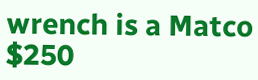wrench is a Matco $250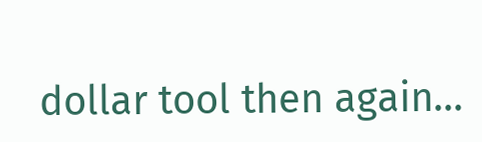dollar tool then again...